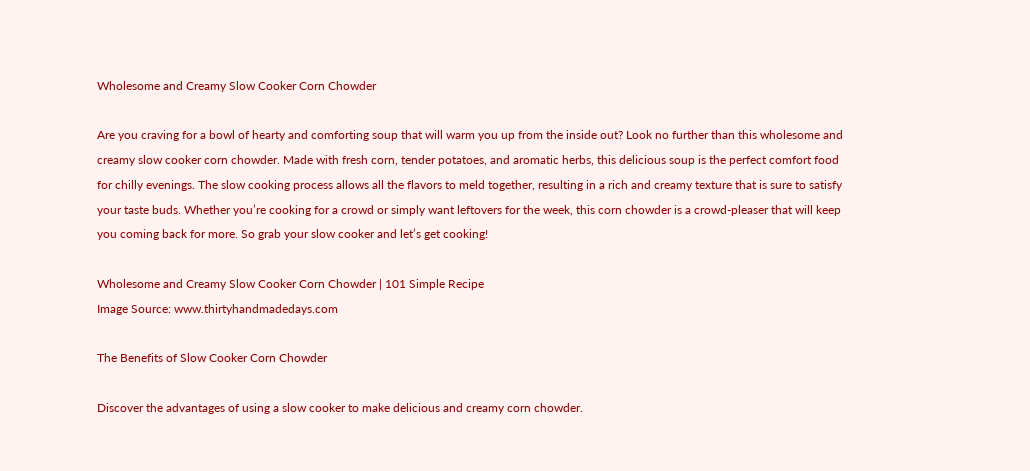Wholesome and Creamy Slow Cooker Corn Chowder

Are you craving for a bowl of hearty and comforting soup that will warm you up from the inside out? Look no further than this wholesome and creamy slow cooker corn chowder. Made with fresh corn, tender potatoes, and aromatic herbs, this delicious soup is the perfect comfort food for chilly evenings. The slow cooking process allows all the flavors to meld together, resulting in a rich and creamy texture that is sure to satisfy your taste buds. Whether you’re cooking for a crowd or simply want leftovers for the week, this corn chowder is a crowd-pleaser that will keep you coming back for more. So grab your slow cooker and let’s get cooking!

Wholesome and Creamy Slow Cooker Corn Chowder | 101 Simple Recipe
Image Source: www.thirtyhandmadedays.com

The Benefits of Slow Cooker Corn Chowder

Discover the advantages of using a slow cooker to make delicious and creamy corn chowder.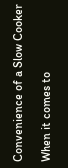Convenience of a Slow Cooker

When it comes to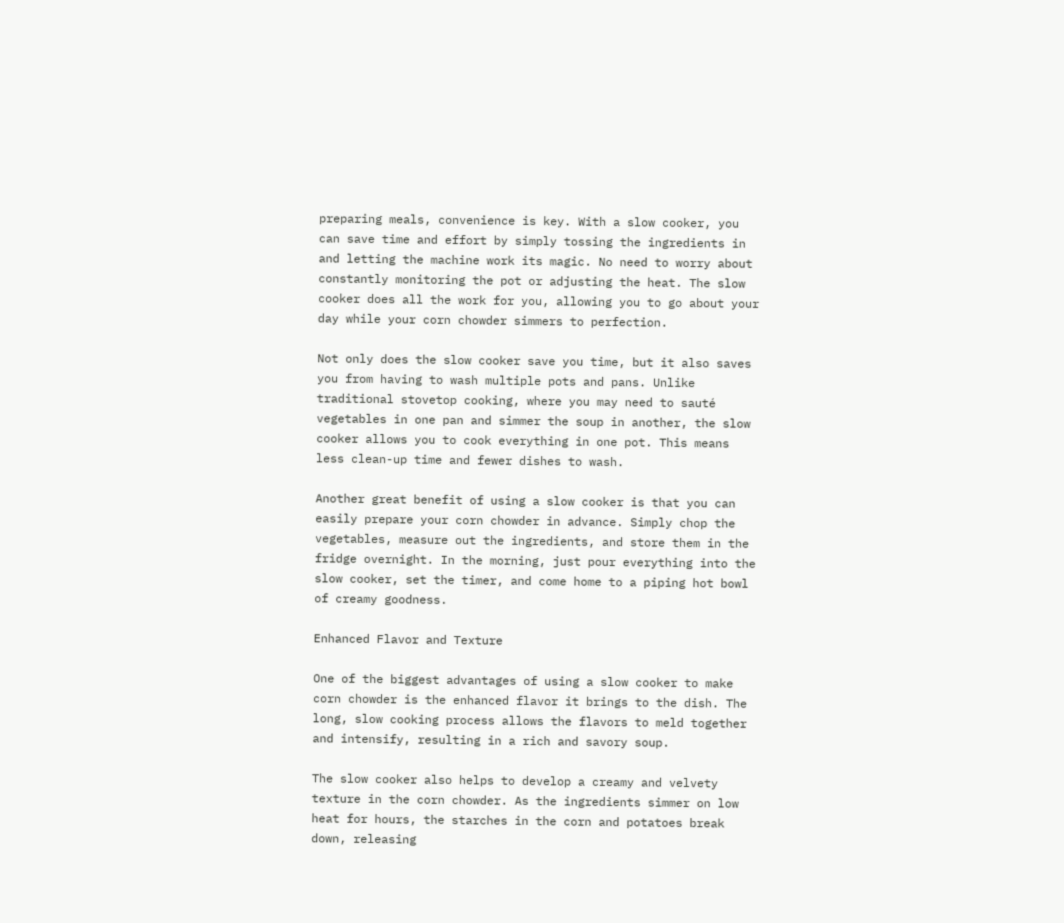preparing meals, convenience is key. With a slow cooker, you can save time and effort by simply tossing the ingredients in and letting the machine work its magic. No need to worry about constantly monitoring the pot or adjusting the heat. The slow cooker does all the work for you, allowing you to go about your day while your corn chowder simmers to perfection.

Not only does the slow cooker save you time, but it also saves you from having to wash multiple pots and pans. Unlike traditional stovetop cooking, where you may need to sauté vegetables in one pan and simmer the soup in another, the slow cooker allows you to cook everything in one pot. This means less clean-up time and fewer dishes to wash.

Another great benefit of using a slow cooker is that you can easily prepare your corn chowder in advance. Simply chop the vegetables, measure out the ingredients, and store them in the fridge overnight. In the morning, just pour everything into the slow cooker, set the timer, and come home to a piping hot bowl of creamy goodness.

Enhanced Flavor and Texture

One of the biggest advantages of using a slow cooker to make corn chowder is the enhanced flavor it brings to the dish. The long, slow cooking process allows the flavors to meld together and intensify, resulting in a rich and savory soup.

The slow cooker also helps to develop a creamy and velvety texture in the corn chowder. As the ingredients simmer on low heat for hours, the starches in the corn and potatoes break down, releasing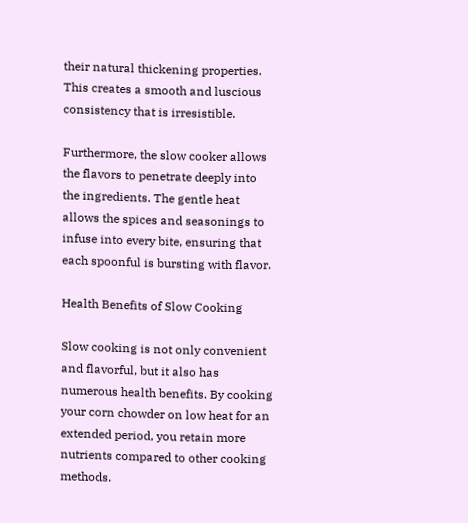their natural thickening properties. This creates a smooth and luscious consistency that is irresistible.

Furthermore, the slow cooker allows the flavors to penetrate deeply into the ingredients. The gentle heat allows the spices and seasonings to infuse into every bite, ensuring that each spoonful is bursting with flavor.

Health Benefits of Slow Cooking

Slow cooking is not only convenient and flavorful, but it also has numerous health benefits. By cooking your corn chowder on low heat for an extended period, you retain more nutrients compared to other cooking methods.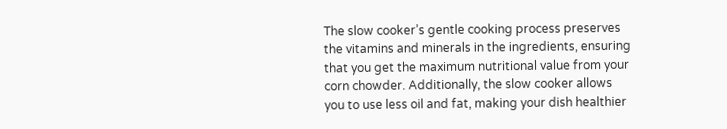The slow cooker’s gentle cooking process preserves the vitamins and minerals in the ingredients, ensuring that you get the maximum nutritional value from your corn chowder. Additionally, the slow cooker allows you to use less oil and fat, making your dish healthier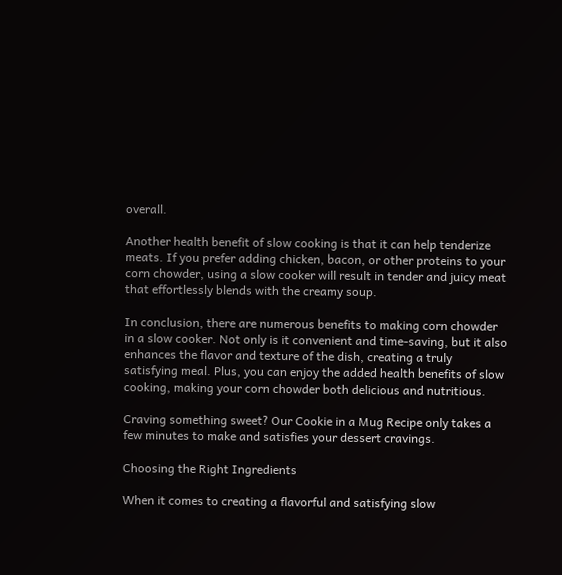overall.

Another health benefit of slow cooking is that it can help tenderize meats. If you prefer adding chicken, bacon, or other proteins to your corn chowder, using a slow cooker will result in tender and juicy meat that effortlessly blends with the creamy soup.

In conclusion, there are numerous benefits to making corn chowder in a slow cooker. Not only is it convenient and time-saving, but it also enhances the flavor and texture of the dish, creating a truly satisfying meal. Plus, you can enjoy the added health benefits of slow cooking, making your corn chowder both delicious and nutritious.

Craving something sweet? Our Cookie in a Mug Recipe only takes a few minutes to make and satisfies your dessert cravings.

Choosing the Right Ingredients

When it comes to creating a flavorful and satisfying slow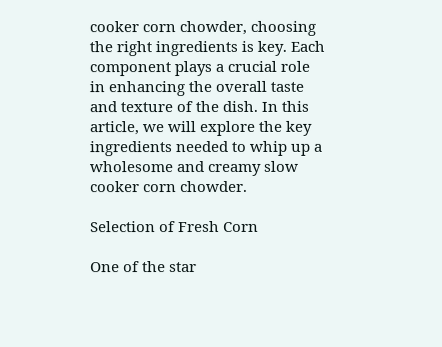cooker corn chowder, choosing the right ingredients is key. Each component plays a crucial role in enhancing the overall taste and texture of the dish. In this article, we will explore the key ingredients needed to whip up a wholesome and creamy slow cooker corn chowder.

Selection of Fresh Corn

One of the star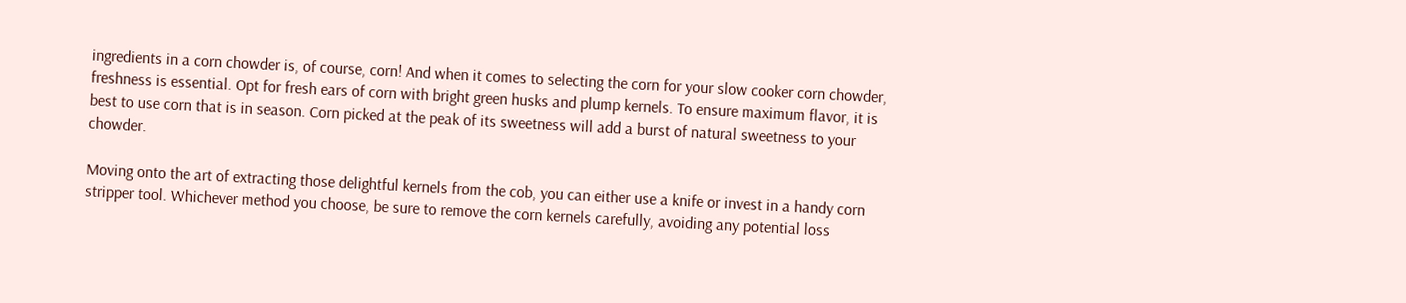ingredients in a corn chowder is, of course, corn! And when it comes to selecting the corn for your slow cooker corn chowder, freshness is essential. Opt for fresh ears of corn with bright green husks and plump kernels. To ensure maximum flavor, it is best to use corn that is in season. Corn picked at the peak of its sweetness will add a burst of natural sweetness to your chowder.

Moving onto the art of extracting those delightful kernels from the cob, you can either use a knife or invest in a handy corn stripper tool. Whichever method you choose, be sure to remove the corn kernels carefully, avoiding any potential loss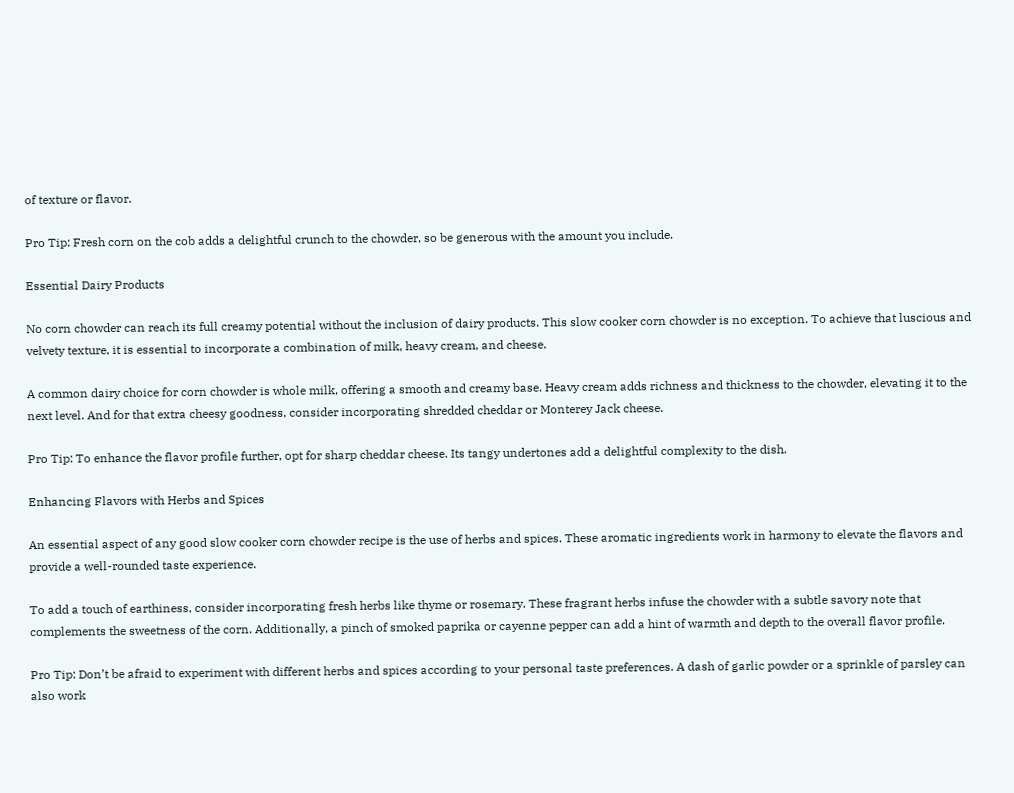of texture or flavor.

Pro Tip: Fresh corn on the cob adds a delightful crunch to the chowder, so be generous with the amount you include.

Essential Dairy Products

No corn chowder can reach its full creamy potential without the inclusion of dairy products. This slow cooker corn chowder is no exception. To achieve that luscious and velvety texture, it is essential to incorporate a combination of milk, heavy cream, and cheese.

A common dairy choice for corn chowder is whole milk, offering a smooth and creamy base. Heavy cream adds richness and thickness to the chowder, elevating it to the next level. And for that extra cheesy goodness, consider incorporating shredded cheddar or Monterey Jack cheese.

Pro Tip: To enhance the flavor profile further, opt for sharp cheddar cheese. Its tangy undertones add a delightful complexity to the dish.

Enhancing Flavors with Herbs and Spices

An essential aspect of any good slow cooker corn chowder recipe is the use of herbs and spices. These aromatic ingredients work in harmony to elevate the flavors and provide a well-rounded taste experience.

To add a touch of earthiness, consider incorporating fresh herbs like thyme or rosemary. These fragrant herbs infuse the chowder with a subtle savory note that complements the sweetness of the corn. Additionally, a pinch of smoked paprika or cayenne pepper can add a hint of warmth and depth to the overall flavor profile.

Pro Tip: Don’t be afraid to experiment with different herbs and spices according to your personal taste preferences. A dash of garlic powder or a sprinkle of parsley can also work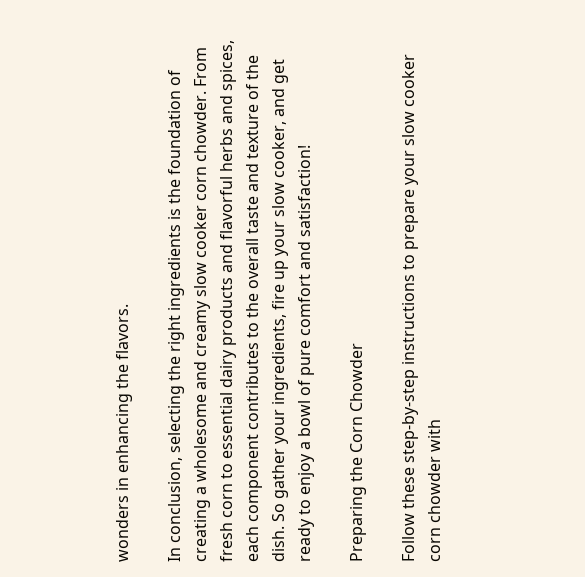wonders in enhancing the flavors.

In conclusion, selecting the right ingredients is the foundation of creating a wholesome and creamy slow cooker corn chowder. From fresh corn to essential dairy products and flavorful herbs and spices, each component contributes to the overall taste and texture of the dish. So gather your ingredients, fire up your slow cooker, and get ready to enjoy a bowl of pure comfort and satisfaction!

Preparing the Corn Chowder

Follow these step-by-step instructions to prepare your slow cooker corn chowder with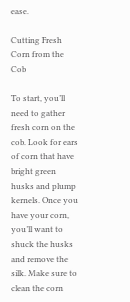ease.

Cutting Fresh Corn from the Cob

To start, you’ll need to gather fresh corn on the cob. Look for ears of corn that have bright green husks and plump kernels. Once you have your corn, you’ll want to shuck the husks and remove the silk. Make sure to clean the corn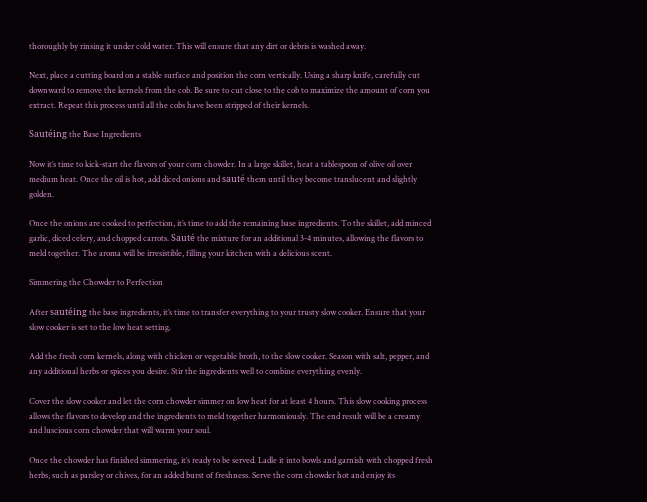thoroughly by rinsing it under cold water. This will ensure that any dirt or debris is washed away.

Next, place a cutting board on a stable surface and position the corn vertically. Using a sharp knife, carefully cut downward to remove the kernels from the cob. Be sure to cut close to the cob to maximize the amount of corn you extract. Repeat this process until all the cobs have been stripped of their kernels.

Sautéing the Base Ingredients

Now it’s time to kick-start the flavors of your corn chowder. In a large skillet, heat a tablespoon of olive oil over medium heat. Once the oil is hot, add diced onions and sauté them until they become translucent and slightly golden.

Once the onions are cooked to perfection, it’s time to add the remaining base ingredients. To the skillet, add minced garlic, diced celery, and chopped carrots. Sauté the mixture for an additional 3-4 minutes, allowing the flavors to meld together. The aroma will be irresistible, filling your kitchen with a delicious scent.

Simmering the Chowder to Perfection

After sautéing the base ingredients, it’s time to transfer everything to your trusty slow cooker. Ensure that your slow cooker is set to the low heat setting.

Add the fresh corn kernels, along with chicken or vegetable broth, to the slow cooker. Season with salt, pepper, and any additional herbs or spices you desire. Stir the ingredients well to combine everything evenly.

Cover the slow cooker and let the corn chowder simmer on low heat for at least 4 hours. This slow cooking process allows the flavors to develop and the ingredients to meld together harmoniously. The end result will be a creamy and luscious corn chowder that will warm your soul.

Once the chowder has finished simmering, it’s ready to be served. Ladle it into bowls and garnish with chopped fresh herbs, such as parsley or chives, for an added burst of freshness. Serve the corn chowder hot and enjoy its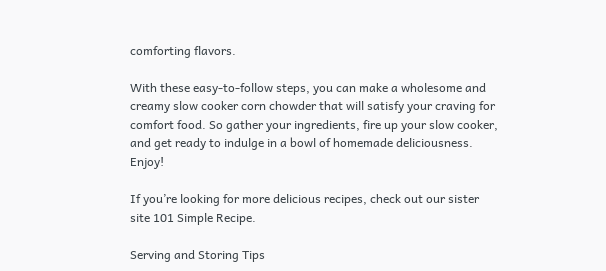comforting flavors.

With these easy-to-follow steps, you can make a wholesome and creamy slow cooker corn chowder that will satisfy your craving for comfort food. So gather your ingredients, fire up your slow cooker, and get ready to indulge in a bowl of homemade deliciousness. Enjoy!

If you’re looking for more delicious recipes, check out our sister site 101 Simple Recipe.

Serving and Storing Tips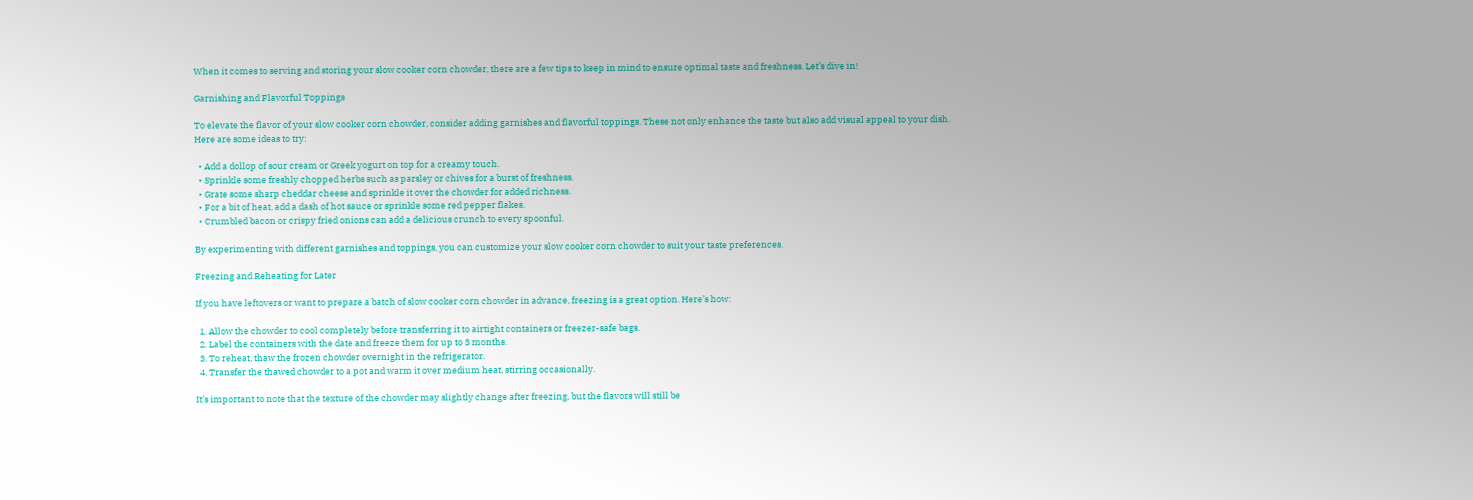When it comes to serving and storing your slow cooker corn chowder, there are a few tips to keep in mind to ensure optimal taste and freshness. Let’s dive in!

Garnishing and Flavorful Toppings

To elevate the flavor of your slow cooker corn chowder, consider adding garnishes and flavorful toppings. These not only enhance the taste but also add visual appeal to your dish. Here are some ideas to try:

  • Add a dollop of sour cream or Greek yogurt on top for a creamy touch.
  • Sprinkle some freshly chopped herbs such as parsley or chives for a burst of freshness.
  • Grate some sharp cheddar cheese and sprinkle it over the chowder for added richness.
  • For a bit of heat, add a dash of hot sauce or sprinkle some red pepper flakes.
  • Crumbled bacon or crispy fried onions can add a delicious crunch to every spoonful.

By experimenting with different garnishes and toppings, you can customize your slow cooker corn chowder to suit your taste preferences.

Freezing and Reheating for Later

If you have leftovers or want to prepare a batch of slow cooker corn chowder in advance, freezing is a great option. Here’s how:

  1. Allow the chowder to cool completely before transferring it to airtight containers or freezer-safe bags.
  2. Label the containers with the date and freeze them for up to 3 months.
  3. To reheat, thaw the frozen chowder overnight in the refrigerator.
  4. Transfer the thawed chowder to a pot and warm it over medium heat, stirring occasionally.

It’s important to note that the texture of the chowder may slightly change after freezing, but the flavors will still be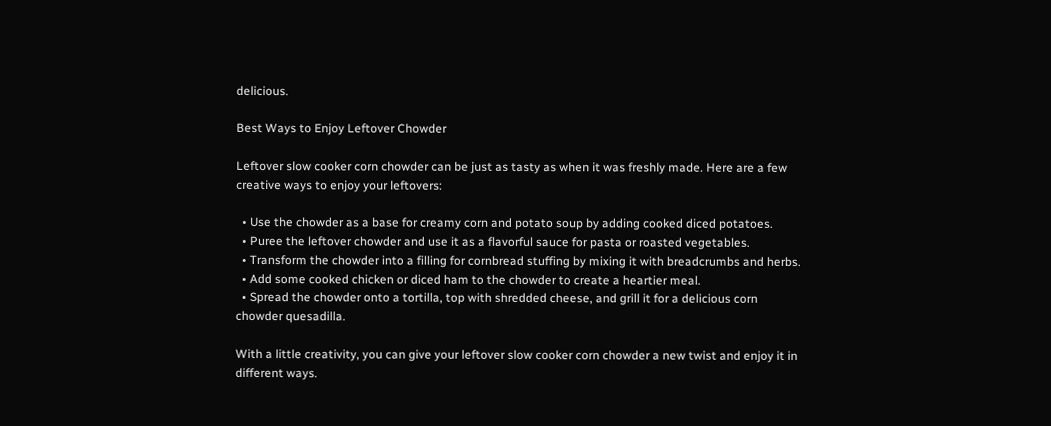delicious.

Best Ways to Enjoy Leftover Chowder

Leftover slow cooker corn chowder can be just as tasty as when it was freshly made. Here are a few creative ways to enjoy your leftovers:

  • Use the chowder as a base for creamy corn and potato soup by adding cooked diced potatoes.
  • Puree the leftover chowder and use it as a flavorful sauce for pasta or roasted vegetables.
  • Transform the chowder into a filling for cornbread stuffing by mixing it with breadcrumbs and herbs.
  • Add some cooked chicken or diced ham to the chowder to create a heartier meal.
  • Spread the chowder onto a tortilla, top with shredded cheese, and grill it for a delicious corn chowder quesadilla.

With a little creativity, you can give your leftover slow cooker corn chowder a new twist and enjoy it in different ways.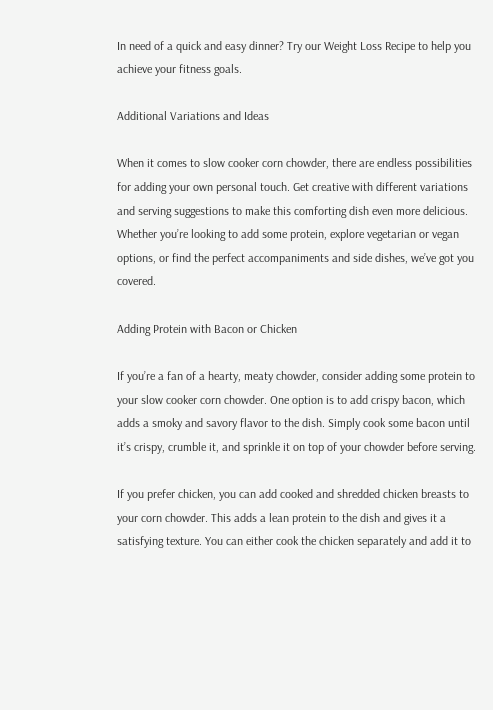In need of a quick and easy dinner? Try our Weight Loss Recipe to help you achieve your fitness goals.

Additional Variations and Ideas

When it comes to slow cooker corn chowder, there are endless possibilities for adding your own personal touch. Get creative with different variations and serving suggestions to make this comforting dish even more delicious. Whether you’re looking to add some protein, explore vegetarian or vegan options, or find the perfect accompaniments and side dishes, we’ve got you covered.

Adding Protein with Bacon or Chicken

If you’re a fan of a hearty, meaty chowder, consider adding some protein to your slow cooker corn chowder. One option is to add crispy bacon, which adds a smoky and savory flavor to the dish. Simply cook some bacon until it’s crispy, crumble it, and sprinkle it on top of your chowder before serving.

If you prefer chicken, you can add cooked and shredded chicken breasts to your corn chowder. This adds a lean protein to the dish and gives it a satisfying texture. You can either cook the chicken separately and add it to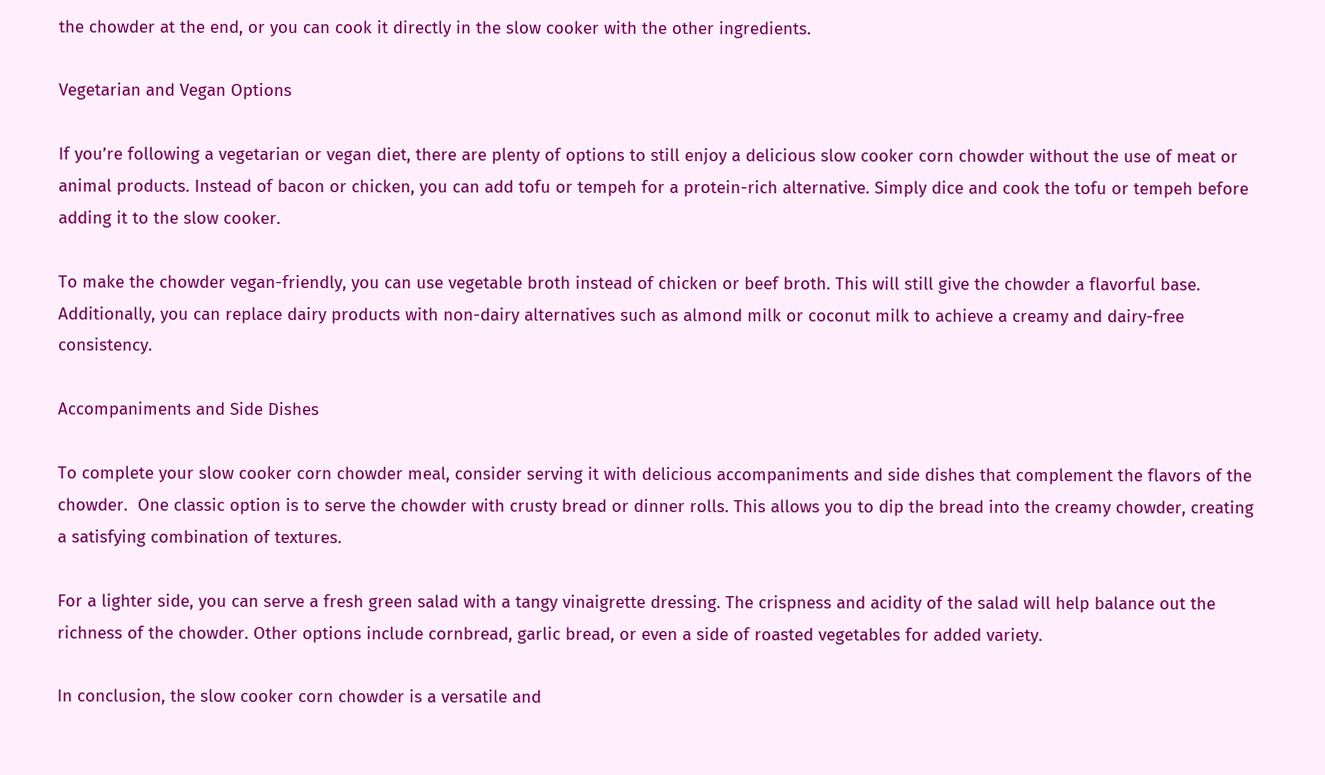the chowder at the end, or you can cook it directly in the slow cooker with the other ingredients.

Vegetarian and Vegan Options

If you’re following a vegetarian or vegan diet, there are plenty of options to still enjoy a delicious slow cooker corn chowder without the use of meat or animal products. Instead of bacon or chicken, you can add tofu or tempeh for a protein-rich alternative. Simply dice and cook the tofu or tempeh before adding it to the slow cooker.

To make the chowder vegan-friendly, you can use vegetable broth instead of chicken or beef broth. This will still give the chowder a flavorful base. Additionally, you can replace dairy products with non-dairy alternatives such as almond milk or coconut milk to achieve a creamy and dairy-free consistency.

Accompaniments and Side Dishes

To complete your slow cooker corn chowder meal, consider serving it with delicious accompaniments and side dishes that complement the flavors of the chowder.  One classic option is to serve the chowder with crusty bread or dinner rolls. This allows you to dip the bread into the creamy chowder, creating a satisfying combination of textures.

For a lighter side, you can serve a fresh green salad with a tangy vinaigrette dressing. The crispness and acidity of the salad will help balance out the richness of the chowder. Other options include cornbread, garlic bread, or even a side of roasted vegetables for added variety.

In conclusion, the slow cooker corn chowder is a versatile and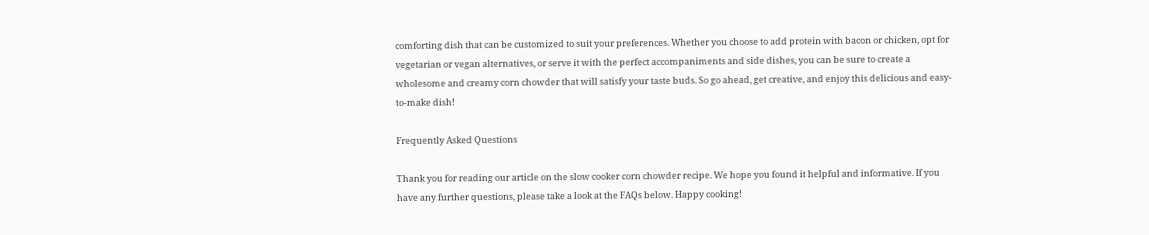comforting dish that can be customized to suit your preferences. Whether you choose to add protein with bacon or chicken, opt for vegetarian or vegan alternatives, or serve it with the perfect accompaniments and side dishes, you can be sure to create a wholesome and creamy corn chowder that will satisfy your taste buds. So go ahead, get creative, and enjoy this delicious and easy-to-make dish!

Frequently Asked Questions

Thank you for reading our article on the slow cooker corn chowder recipe. We hope you found it helpful and informative. If you have any further questions, please take a look at the FAQs below. Happy cooking!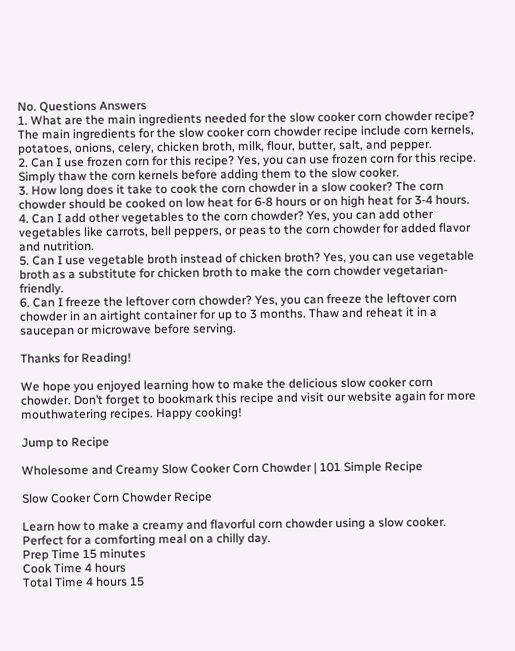No. Questions Answers
1. What are the main ingredients needed for the slow cooker corn chowder recipe? The main ingredients for the slow cooker corn chowder recipe include corn kernels, potatoes, onions, celery, chicken broth, milk, flour, butter, salt, and pepper.
2. Can I use frozen corn for this recipe? Yes, you can use frozen corn for this recipe. Simply thaw the corn kernels before adding them to the slow cooker.
3. How long does it take to cook the corn chowder in a slow cooker? The corn chowder should be cooked on low heat for 6-8 hours or on high heat for 3-4 hours.
4. Can I add other vegetables to the corn chowder? Yes, you can add other vegetables like carrots, bell peppers, or peas to the corn chowder for added flavor and nutrition.
5. Can I use vegetable broth instead of chicken broth? Yes, you can use vegetable broth as a substitute for chicken broth to make the corn chowder vegetarian-friendly.
6. Can I freeze the leftover corn chowder? Yes, you can freeze the leftover corn chowder in an airtight container for up to 3 months. Thaw and reheat it in a saucepan or microwave before serving.

Thanks for Reading!

We hope you enjoyed learning how to make the delicious slow cooker corn chowder. Don’t forget to bookmark this recipe and visit our website again for more mouthwatering recipes. Happy cooking!

Jump to Recipe

Wholesome and Creamy Slow Cooker Corn Chowder | 101 Simple Recipe

Slow Cooker Corn Chowder Recipe

Learn how to make a creamy and flavorful corn chowder using a slow cooker. Perfect for a comforting meal on a chilly day.
Prep Time 15 minutes
Cook Time 4 hours
Total Time 4 hours 15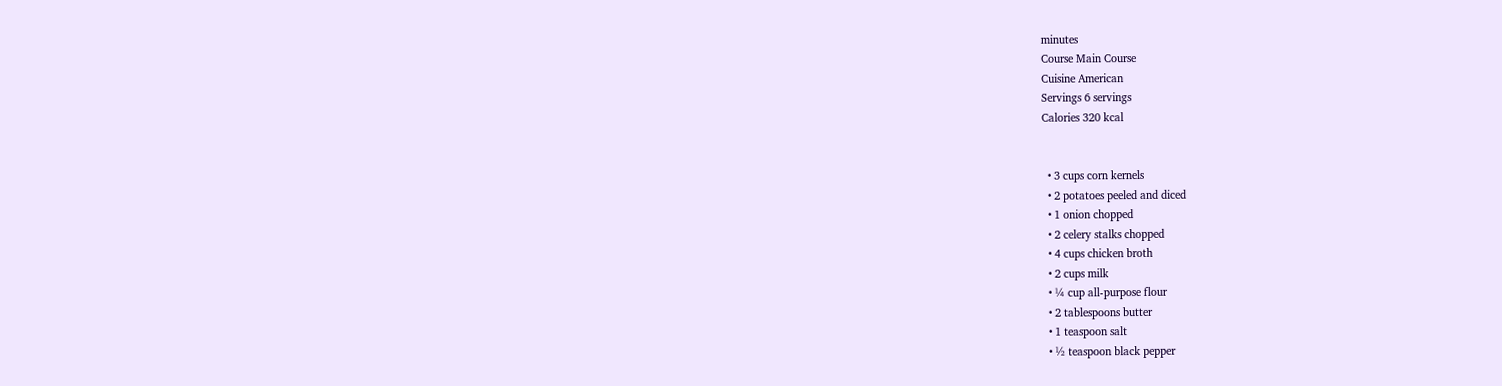minutes
Course Main Course
Cuisine American
Servings 6 servings
Calories 320 kcal


  • 3 cups corn kernels
  • 2 potatoes peeled and diced
  • 1 onion chopped
  • 2 celery stalks chopped
  • 4 cups chicken broth
  • 2 cups milk
  • ¼ cup all-purpose flour
  • 2 tablespoons butter
  • 1 teaspoon salt
  • ½ teaspoon black pepper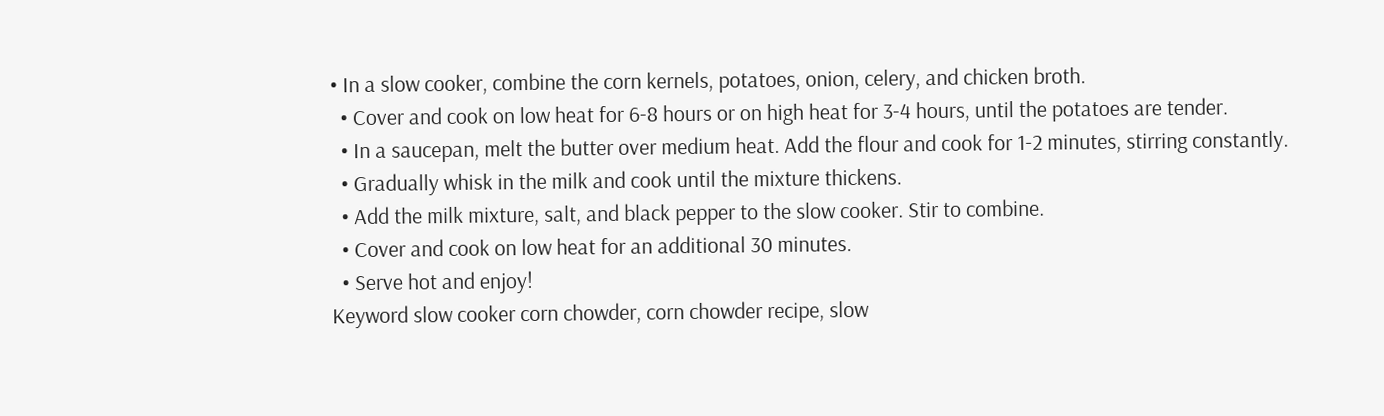• In a slow cooker, combine the corn kernels, potatoes, onion, celery, and chicken broth.
  • Cover and cook on low heat for 6-8 hours or on high heat for 3-4 hours, until the potatoes are tender.
  • In a saucepan, melt the butter over medium heat. Add the flour and cook for 1-2 minutes, stirring constantly.
  • Gradually whisk in the milk and cook until the mixture thickens.
  • Add the milk mixture, salt, and black pepper to the slow cooker. Stir to combine.
  • Cover and cook on low heat for an additional 30 minutes.
  • Serve hot and enjoy!
Keyword slow cooker corn chowder, corn chowder recipe, slow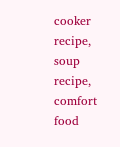cooker recipe, soup recipe, comfort food